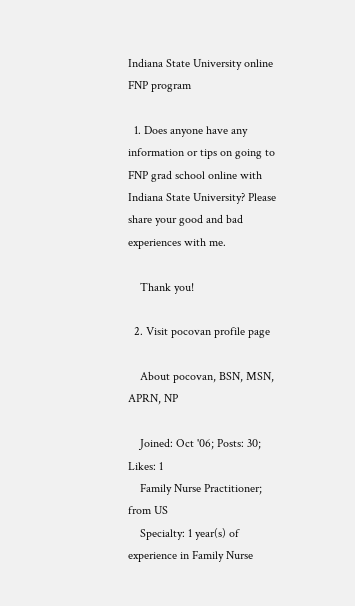Indiana State University online FNP program

  1. Does anyone have any information or tips on going to FNP grad school online with Indiana State University? Please share your good and bad experiences with me.

    Thank you!

  2. Visit pocovan profile page

    About pocovan, BSN, MSN, APRN, NP

    Joined: Oct '06; Posts: 30; Likes: 1
    Family Nurse Practitioner; from US
    Specialty: 1 year(s) of experience in Family Nurse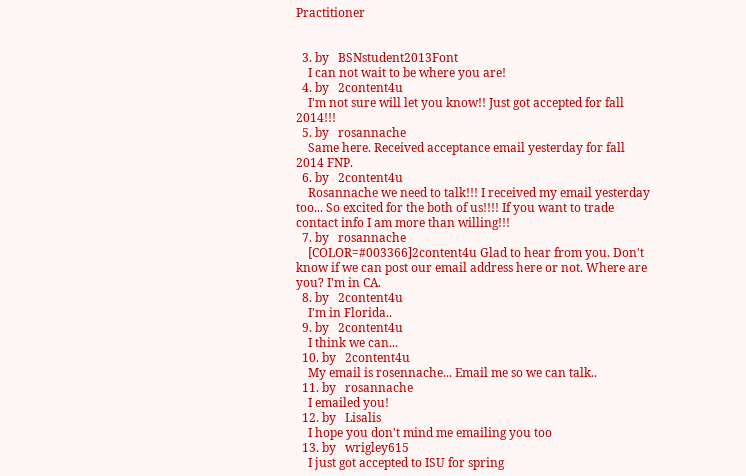Practitioner


  3. by   BSNstudent2013Font
    I can not wait to be where you are!
  4. by   2content4u
    I'm not sure will let you know!! Just got accepted for fall 2014!!!
  5. by   rosannache
    Same here. Received acceptance email yesterday for fall 2014 FNP.
  6. by   2content4u
    Rosannache we need to talk!!! I received my email yesterday too... So excited for the both of us!!!! If you want to trade contact info I am more than willing!!!
  7. by   rosannache
    [COLOR=#003366]2content4u Glad to hear from you. Don't know if we can post our email address here or not. Where are you? I'm in CA.
  8. by   2content4u
    I'm in Florida..
  9. by   2content4u
    I think we can...
  10. by   2content4u
    My email is rosennache... Email me so we can talk..
  11. by   rosannache
    I emailed you!
  12. by   Lisalis
    I hope you don't mind me emailing you too
  13. by   wrigley615
    I just got accepted to ISU for spring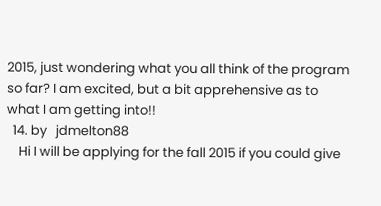2015, just wondering what you all think of the program so far? I am excited, but a bit apprehensive as to what I am getting into!!
  14. by   jdmelton88
    Hi I will be applying for the fall 2015 if you could give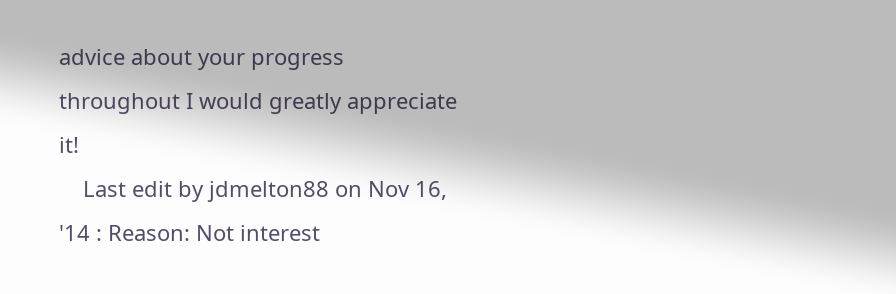advice about your progress throughout I would greatly appreciate it!
    Last edit by jdmelton88 on Nov 16, '14 : Reason: Not interest